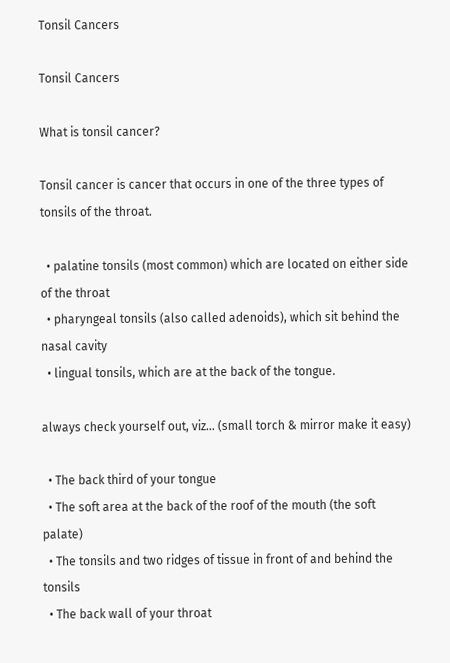Tonsil Cancers

Tonsil Cancers

What is tonsil cancer?

Tonsil cancer is cancer that occurs in one of the three types of tonsils of the throat.

  • palatine tonsils (most common) which are located on either side of the throat
  • pharyngeal tonsils (also called adenoids), which sit behind the nasal cavity
  • lingual tonsils, which are at the back of the tongue.

always check yourself out, viz… (small torch & mirror make it easy)

  • The back third of your tongue
  • The soft area at the back of the roof of the mouth (the soft palate)
  • The tonsils and two ridges of tissue in front of and behind the tonsils
  • The back wall of your throat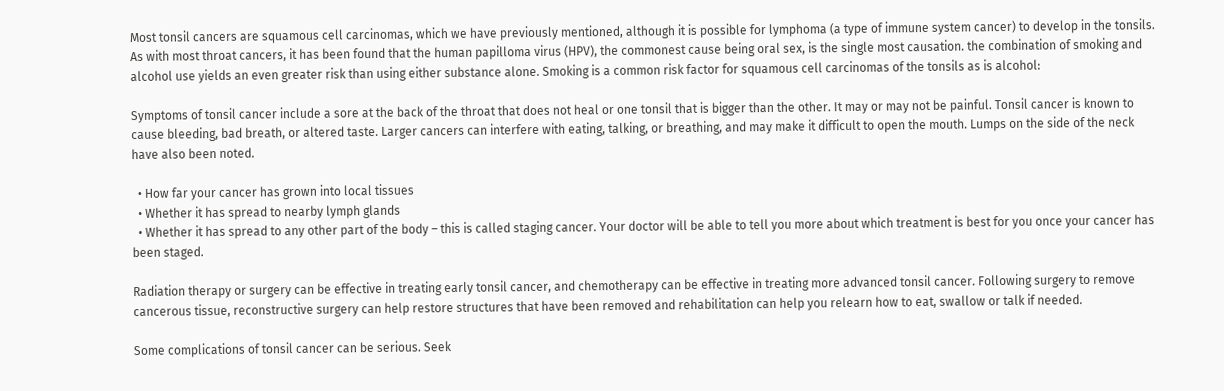Most tonsil cancers are squamous cell carcinomas, which we have previously mentioned, although it is possible for lymphoma (a type of immune system cancer) to develop in the tonsils.  As with most throat cancers, it has been found that the human papilloma virus (HPV), the commonest cause being oral sex, is the single most causation. the combination of smoking and alcohol use yields an even greater risk than using either substance alone. Smoking is a common risk factor for squamous cell carcinomas of the tonsils as is alcohol:

Symptoms of tonsil cancer include a sore at the back of the throat that does not heal or one tonsil that is bigger than the other. It may or may not be painful. Tonsil cancer is known to cause bleeding, bad breath, or altered taste. Larger cancers can interfere with eating, talking, or breathing, and may make it difficult to open the mouth. Lumps on the side of the neck have also been noted.

  • How far your cancer has grown into local tissues
  • Whether it has spread to nearby lymph glands
  • Whether it has spread to any other part of the body – this is called staging cancer. Your doctor will be able to tell you more about which treatment is best for you once your cancer has been staged.

Radiation therapy or surgery can be effective in treating early tonsil cancer, and chemotherapy can be effective in treating more advanced tonsil cancer. Following surgery to remove cancerous tissue, reconstructive surgery can help restore structures that have been removed and rehabilitation can help you relearn how to eat, swallow or talk if needed.

Some complications of tonsil cancer can be serious. Seek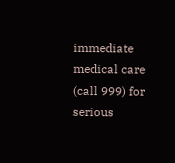immediate medical care (call 999) for serious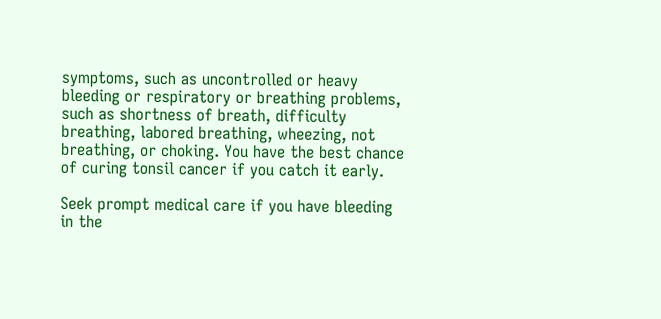symptoms, such as uncontrolled or heavy bleeding or respiratory or breathing problems, such as shortness of breath, difficulty breathing, labored breathing, wheezing, not breathing, or choking. You have the best chance of curing tonsil cancer if you catch it early.

Seek prompt medical care if you have bleeding in the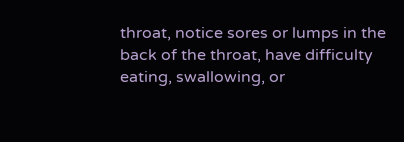throat, notice sores or lumps in the back of the throat, have difficulty eating, swallowing, or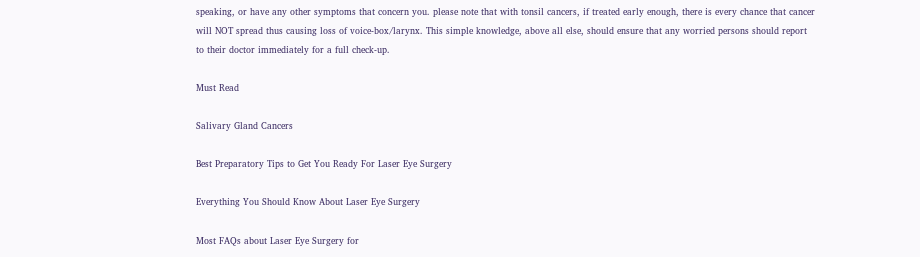speaking, or have any other symptoms that concern you. please note that with tonsil cancers, if treated early enough, there is every chance that cancer will NOT spread thus causing loss of voice-box/larynx. This simple knowledge, above all else, should ensure that any worried persons should report to their doctor immediately for a full check-up.

Must Read

Salivary Gland Cancers

Best Preparatory Tips to Get You Ready For Laser Eye Surgery

Everything You Should Know About Laser Eye Surgery

Most FAQs about Laser Eye Surgery for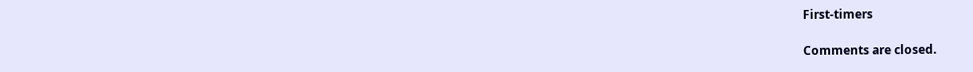First-timers

Comments are closed.